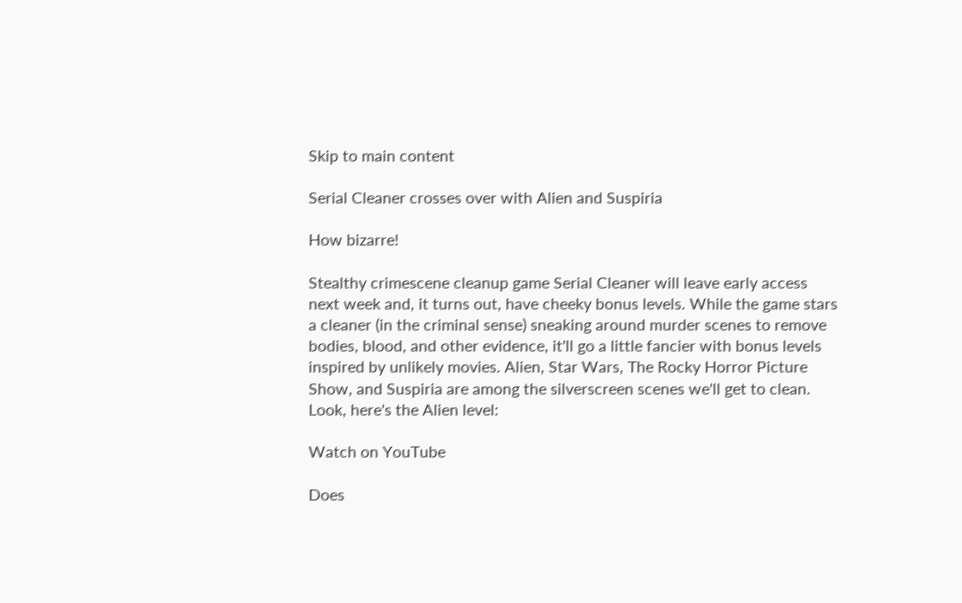Skip to main content

Serial Cleaner crosses over with Alien and Suspiria

How bizarre!

Stealthy crimescene cleanup game Serial Cleaner will leave early access next week and, it turns out, have cheeky bonus levels. While the game stars a cleaner (in the criminal sense) sneaking around murder scenes to remove bodies, blood, and other evidence, it'll go a little fancier with bonus levels inspired by unlikely movies. Alien, Star Wars, The Rocky Horror Picture Show, and Suspiria are among the silverscreen scenes we'll get to clean. Look, here's the Alien level:

Watch on YouTube

Does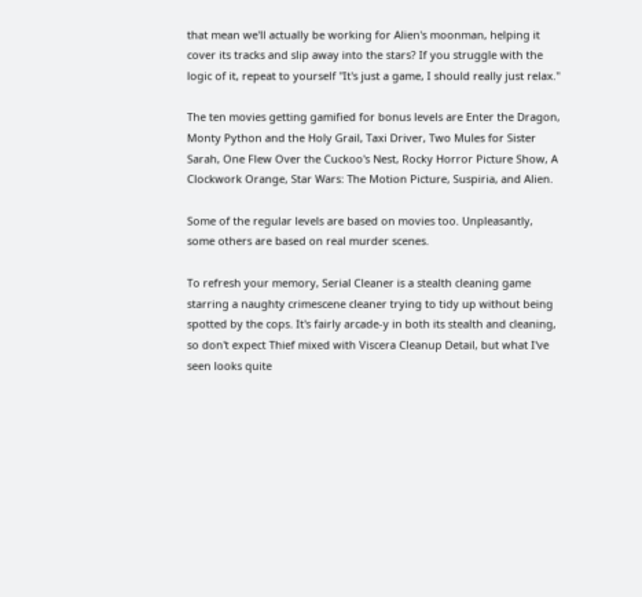that mean we'll actually be working for Alien's moonman, helping it cover its tracks and slip away into the stars? If you struggle with the logic of it, repeat to yourself "It's just a game, I should really just relax."

The ten movies getting gamified for bonus levels are Enter the Dragon, Monty Python and the Holy Grail, Taxi Driver, Two Mules for Sister Sarah, One Flew Over the Cuckoo's Nest, Rocky Horror Picture Show, A Clockwork Orange, Star Wars: The Motion Picture, Suspiria, and Alien.

Some of the regular levels are based on movies too. Unpleasantly, some others are based on real murder scenes.

To refresh your memory, Serial Cleaner is a stealth cleaning game starring a naughty crimescene cleaner trying to tidy up without being spotted by the cops. It's fairly arcade-y in both its stealth and cleaning, so don't expect Thief mixed with Viscera Cleanup Detail, but what I've seen looks quite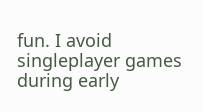fun. I avoid singleplayer games during early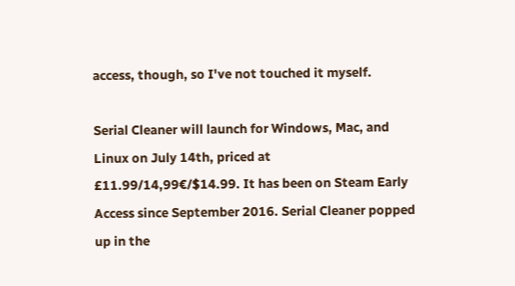access, though, so I've not touched it myself.

Serial Cleaner will launch for Windows, Mac, and Linux on July 14th, priced at £11.99/14,99€/$14.99. It has been on Steam Early Access since September 2016. Serial Cleaner popped up in the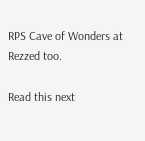RPS Cave of Wonders at Rezzed too.

Read this next